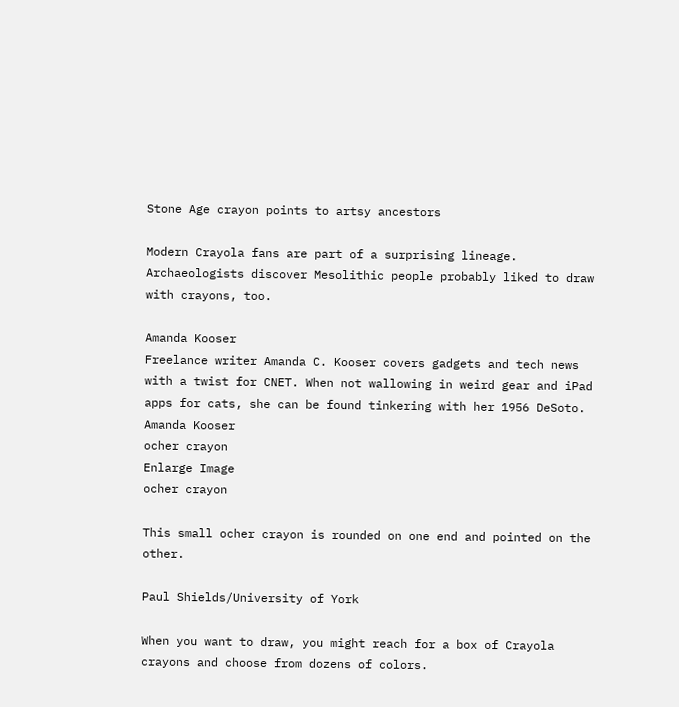Stone Age crayon points to artsy ancestors

Modern Crayola fans are part of a surprising lineage. Archaeologists discover Mesolithic people probably liked to draw with crayons, too.

Amanda Kooser
Freelance writer Amanda C. Kooser covers gadgets and tech news with a twist for CNET. When not wallowing in weird gear and iPad apps for cats, she can be found tinkering with her 1956 DeSoto.
Amanda Kooser
ocher crayon
Enlarge Image
ocher crayon

This small ocher crayon is rounded on one end and pointed on the other.

Paul Shields/University of York

When you want to draw, you might reach for a box of Crayola crayons and choose from dozens of colors.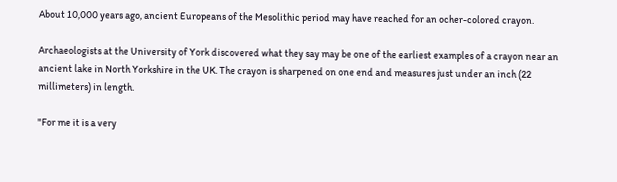About 10,000 years ago, ancient Europeans of the Mesolithic period may have reached for an ocher-colored crayon.

Archaeologists at the University of York discovered what they say may be one of the earliest examples of a crayon near an ancient lake in North Yorkshire in the UK. The crayon is sharpened on one end and measures just under an inch (22 millimeters) in length.

"For me it is a very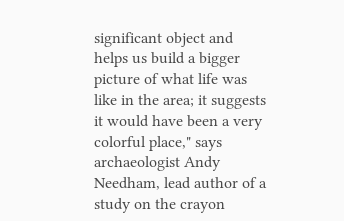significant object and helps us build a bigger picture of what life was like in the area; it suggests it would have been a very colorful place," says archaeologist Andy Needham, lead author of a study on the crayon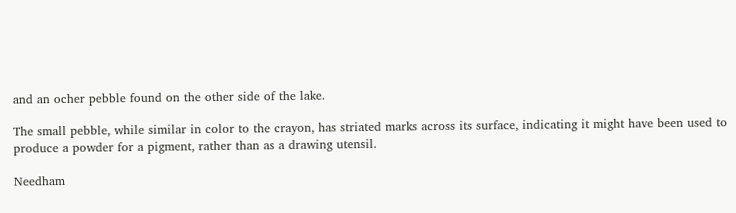and an ocher pebble found on the other side of the lake.

The small pebble, while similar in color to the crayon, has striated marks across its surface, indicating it might have been used to produce a powder for a pigment, rather than as a drawing utensil.

Needham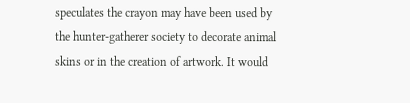speculates the crayon may have been used by the hunter-gatherer society to decorate animal skins or in the creation of artwork. It would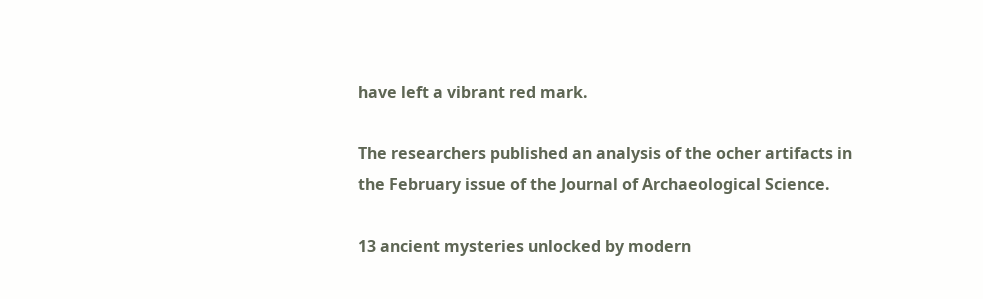have left a vibrant red mark.

The researchers published an analysis of the ocher artifacts in the February issue of the Journal of Archaeological Science.

13 ancient mysteries unlocked by modern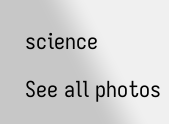science

See all photos